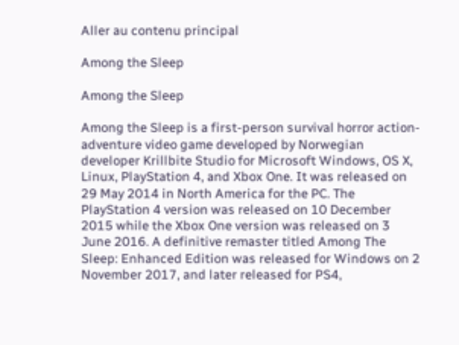Aller au contenu principal

Among the Sleep

Among the Sleep

Among the Sleep is a first-person survival horror action-adventure video game developed by Norwegian developer Krillbite Studio for Microsoft Windows, OS X, Linux, PlayStation 4, and Xbox One. It was released on 29 May 2014 in North America for the PC. The PlayStation 4 version was released on 10 December 2015 while the Xbox One version was released on 3 June 2016. A definitive remaster titled Among The Sleep: Enhanced Edition was released for Windows on 2 November 2017, and later released for PS4,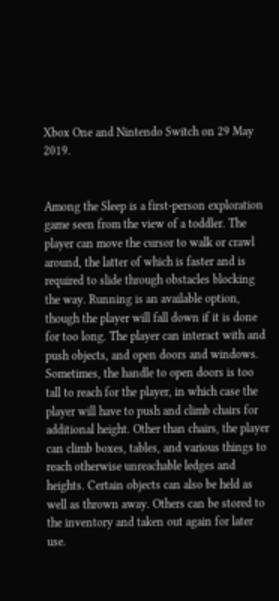Xbox One and Nintendo Switch on 29 May 2019.


Among the Sleep is a first-person exploration game seen from the view of a toddler. The player can move the cursor to walk or crawl around, the latter of which is faster and is required to slide through obstacles blocking the way. Running is an available option, though the player will fall down if it is done for too long. The player can interact with and push objects, and open doors and windows. Sometimes, the handle to open doors is too tall to reach for the player, in which case the player will have to push and climb chairs for additional height. Other than chairs, the player can climb boxes, tables, and various things to reach otherwise unreachable ledges and heights. Certain objects can also be held as well as thrown away. Others can be stored to the inventory and taken out again for later use.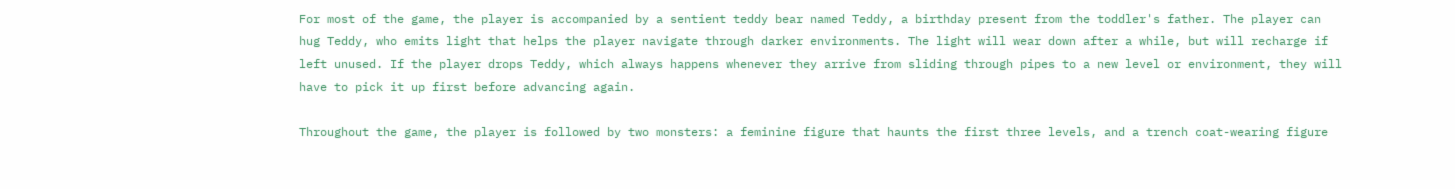For most of the game, the player is accompanied by a sentient teddy bear named Teddy, a birthday present from the toddler's father. The player can hug Teddy, who emits light that helps the player navigate through darker environments. The light will wear down after a while, but will recharge if left unused. If the player drops Teddy, which always happens whenever they arrive from sliding through pipes to a new level or environment, they will have to pick it up first before advancing again.

Throughout the game, the player is followed by two monsters: a feminine figure that haunts the first three levels, and a trench coat-wearing figure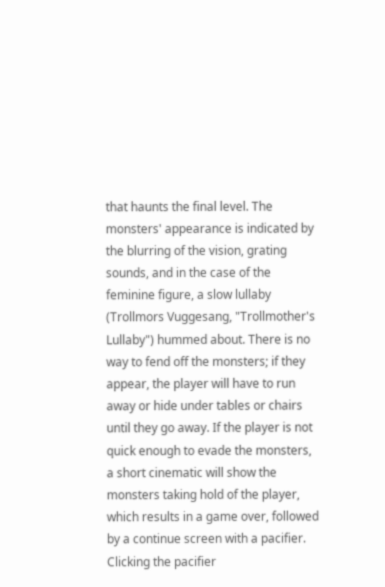that haunts the final level. The monsters' appearance is indicated by the blurring of the vision, grating sounds, and in the case of the feminine figure, a slow lullaby (Trollmors Vuggesang, "Trollmother's Lullaby") hummed about. There is no way to fend off the monsters; if they appear, the player will have to run away or hide under tables or chairs until they go away. If the player is not quick enough to evade the monsters, a short cinematic will show the monsters taking hold of the player, which results in a game over, followed by a continue screen with a pacifier. Clicking the pacifier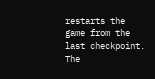restarts the game from the last checkpoint. The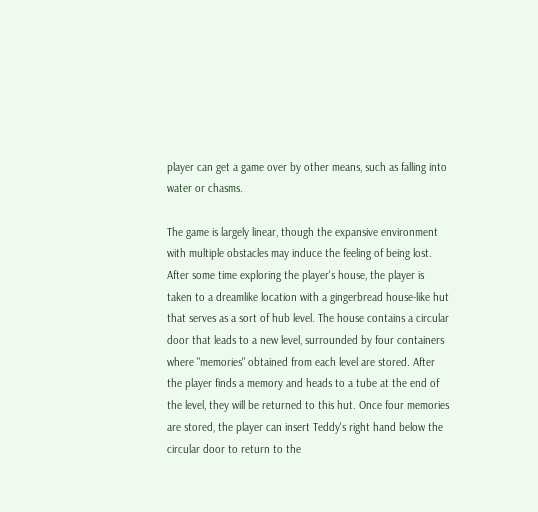player can get a game over by other means, such as falling into water or chasms.

The game is largely linear, though the expansive environment with multiple obstacles may induce the feeling of being lost. After some time exploring the player's house, the player is taken to a dreamlike location with a gingerbread house-like hut that serves as a sort of hub level. The house contains a circular door that leads to a new level, surrounded by four containers where "memories" obtained from each level are stored. After the player finds a memory and heads to a tube at the end of the level, they will be returned to this hut. Once four memories are stored, the player can insert Teddy's right hand below the circular door to return to the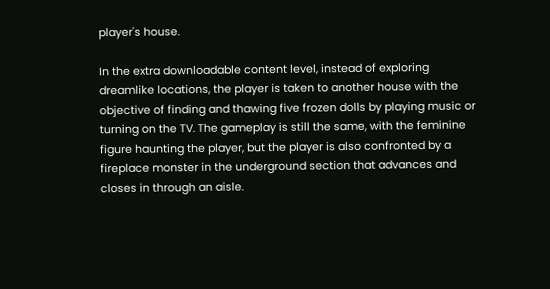player's house.

In the extra downloadable content level, instead of exploring dreamlike locations, the player is taken to another house with the objective of finding and thawing five frozen dolls by playing music or turning on the TV. The gameplay is still the same, with the feminine figure haunting the player, but the player is also confronted by a fireplace monster in the underground section that advances and closes in through an aisle.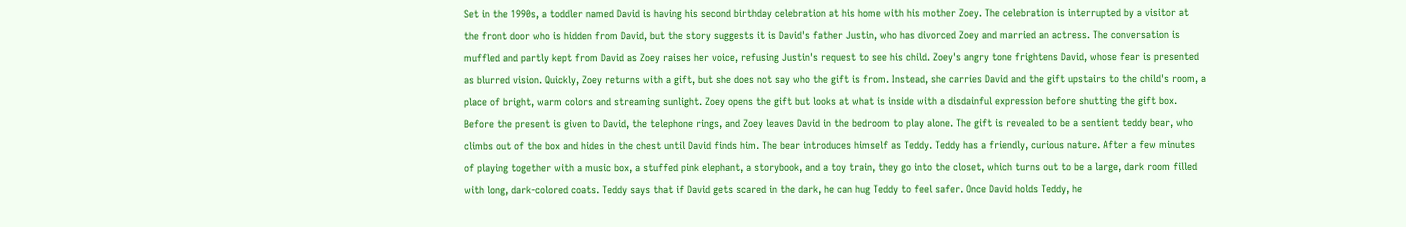Set in the 1990s, a toddler named David is having his second birthday celebration at his home with his mother Zoey. The celebration is interrupted by a visitor at the front door who is hidden from David, but the story suggests it is David's father Justin, who has divorced Zoey and married an actress. The conversation is muffled and partly kept from David as Zoey raises her voice, refusing Justin's request to see his child. Zoey's angry tone frightens David, whose fear is presented as blurred vision. Quickly, Zoey returns with a gift, but she does not say who the gift is from. Instead, she carries David and the gift upstairs to the child's room, a place of bright, warm colors and streaming sunlight. Zoey opens the gift but looks at what is inside with a disdainful expression before shutting the gift box. Before the present is given to David, the telephone rings, and Zoey leaves David in the bedroom to play alone. The gift is revealed to be a sentient teddy bear, who climbs out of the box and hides in the chest until David finds him. The bear introduces himself as Teddy. Teddy has a friendly, curious nature. After a few minutes of playing together with a music box, a stuffed pink elephant, a storybook, and a toy train, they go into the closet, which turns out to be a large, dark room filled with long, dark-colored coats. Teddy says that if David gets scared in the dark, he can hug Teddy to feel safer. Once David holds Teddy, he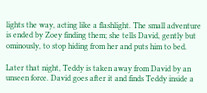lights the way, acting like a flashlight. The small adventure is ended by Zoey finding them; she tells David, gently but ominously, to stop hiding from her and puts him to bed.

Later that night, Teddy is taken away from David by an unseen force. David goes after it and finds Teddy inside a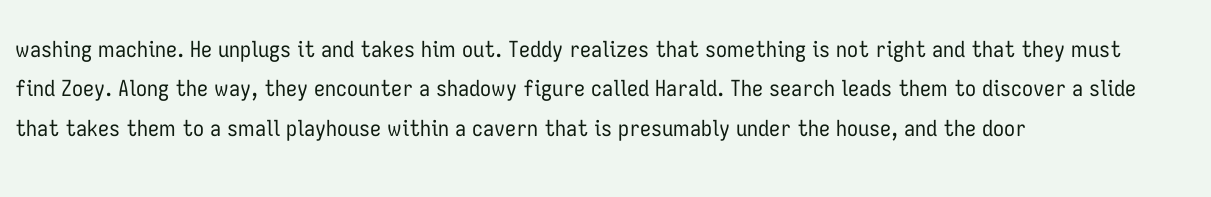washing machine. He unplugs it and takes him out. Teddy realizes that something is not right and that they must find Zoey. Along the way, they encounter a shadowy figure called Harald. The search leads them to discover a slide that takes them to a small playhouse within a cavern that is presumably under the house, and the door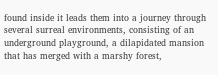found inside it leads them into a journey through several surreal environments, consisting of an underground playground, a dilapidated mansion that has merged with a marshy forest,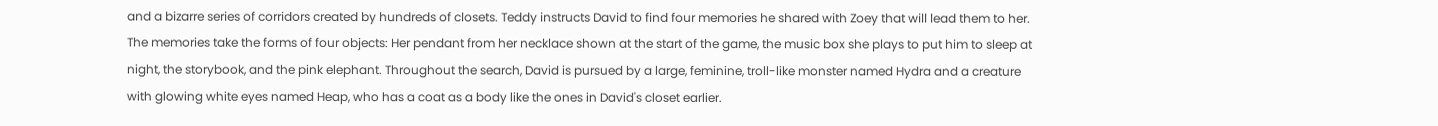and a bizarre series of corridors created by hundreds of closets. Teddy instructs David to find four memories he shared with Zoey that will lead them to her. The memories take the forms of four objects: Her pendant from her necklace shown at the start of the game, the music box she plays to put him to sleep at night, the storybook, and the pink elephant. Throughout the search, David is pursued by a large, feminine, troll-like monster named Hydra and a creature with glowing white eyes named Heap, who has a coat as a body like the ones in David's closet earlier.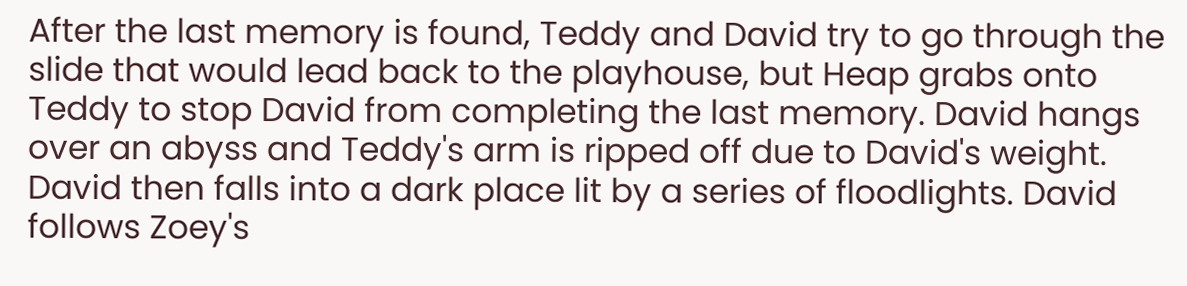After the last memory is found, Teddy and David try to go through the slide that would lead back to the playhouse, but Heap grabs onto Teddy to stop David from completing the last memory. David hangs over an abyss and Teddy's arm is ripped off due to David's weight. David then falls into a dark place lit by a series of floodlights. David follows Zoey's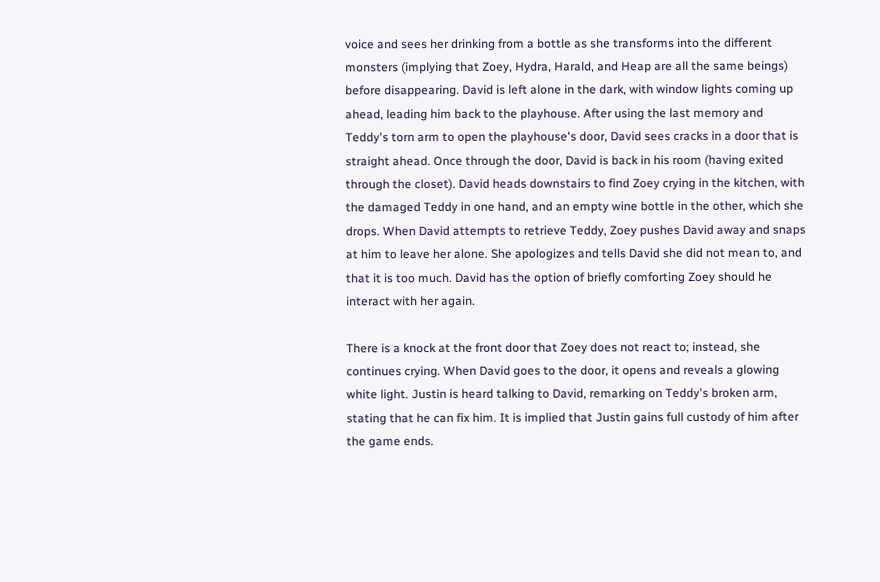voice and sees her drinking from a bottle as she transforms into the different monsters (implying that Zoey, Hydra, Harald, and Heap are all the same beings) before disappearing. David is left alone in the dark, with window lights coming up ahead, leading him back to the playhouse. After using the last memory and Teddy's torn arm to open the playhouse's door, David sees cracks in a door that is straight ahead. Once through the door, David is back in his room (having exited through the closet). David heads downstairs to find Zoey crying in the kitchen, with the damaged Teddy in one hand, and an empty wine bottle in the other, which she drops. When David attempts to retrieve Teddy, Zoey pushes David away and snaps at him to leave her alone. She apologizes and tells David she did not mean to, and that it is too much. David has the option of briefly comforting Zoey should he interact with her again.

There is a knock at the front door that Zoey does not react to; instead, she continues crying. When David goes to the door, it opens and reveals a glowing white light. Justin is heard talking to David, remarking on Teddy's broken arm, stating that he can fix him. It is implied that Justin gains full custody of him after the game ends.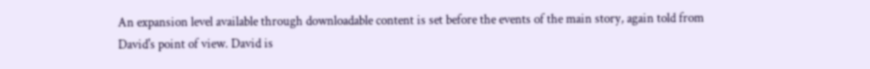An expansion level available through downloadable content is set before the events of the main story, again told from David's point of view. David is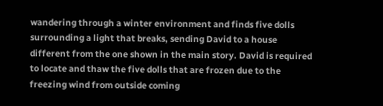wandering through a winter environment and finds five dolls surrounding a light that breaks, sending David to a house different from the one shown in the main story. David is required to locate and thaw the five dolls that are frozen due to the freezing wind from outside coming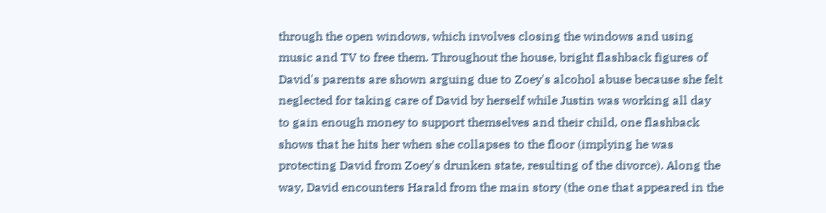through the open windows, which involves closing the windows and using music and TV to free them. Throughout the house, bright flashback figures of David's parents are shown arguing due to Zoey's alcohol abuse because she felt neglected for taking care of David by herself while Justin was working all day to gain enough money to support themselves and their child, one flashback shows that he hits her when she collapses to the floor (implying he was protecting David from Zoey's drunken state, resulting of the divorce). Along the way, David encounters Harald from the main story (the one that appeared in the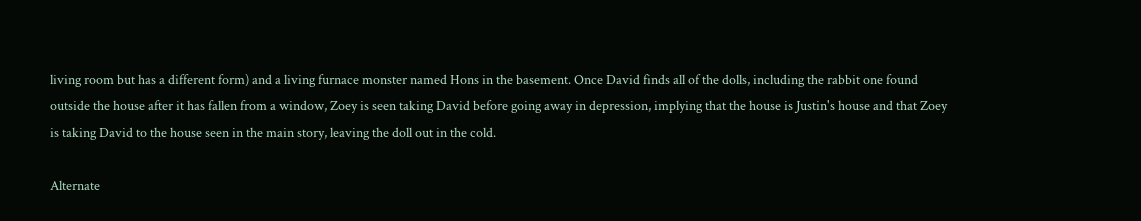living room but has a different form) and a living furnace monster named Hons in the basement. Once David finds all of the dolls, including the rabbit one found outside the house after it has fallen from a window, Zoey is seen taking David before going away in depression, implying that the house is Justin's house and that Zoey is taking David to the house seen in the main story, leaving the doll out in the cold.

Alternate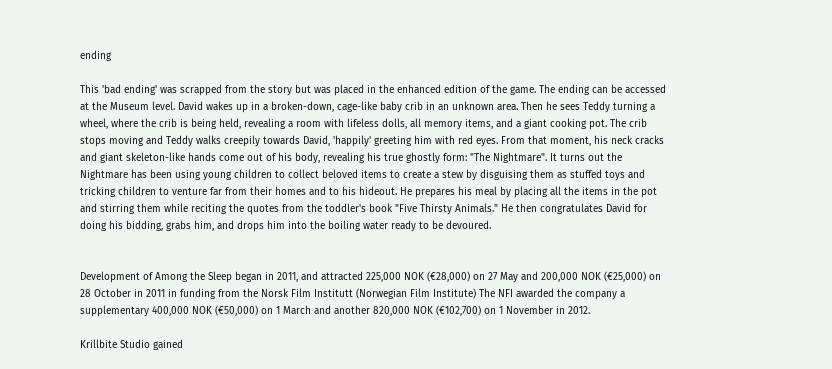ending

This 'bad ending' was scrapped from the story but was placed in the enhanced edition of the game. The ending can be accessed at the Museum level. David wakes up in a broken-down, cage-like baby crib in an unknown area. Then he sees Teddy turning a wheel, where the crib is being held, revealing a room with lifeless dolls, all memory items, and a giant cooking pot. The crib stops moving and Teddy walks creepily towards David, 'happily' greeting him with red eyes. From that moment, his neck cracks and giant skeleton-like hands come out of his body, revealing his true ghostly form: "The Nightmare". It turns out the Nightmare has been using young children to collect beloved items to create a stew by disguising them as stuffed toys and tricking children to venture far from their homes and to his hideout. He prepares his meal by placing all the items in the pot and stirring them while reciting the quotes from the toddler's book "Five Thirsty Animals." He then congratulates David for doing his bidding, grabs him, and drops him into the boiling water ready to be devoured.


Development of Among the Sleep began in 2011, and attracted 225,000 NOK (€28,000) on 27 May and 200,000 NOK (€25,000) on 28 October in 2011 in funding from the Norsk Film Institutt (Norwegian Film Institute) The NFI awarded the company a supplementary 400,000 NOK (€50,000) on 1 March and another 820,000 NOK (€102,700) on 1 November in 2012.

Krillbite Studio gained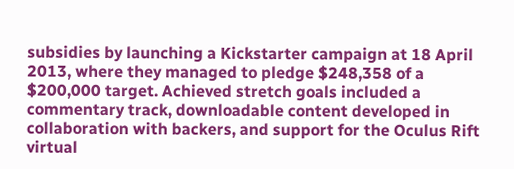subsidies by launching a Kickstarter campaign at 18 April 2013, where they managed to pledge $248,358 of a $200,000 target. Achieved stretch goals included a commentary track, downloadable content developed in collaboration with backers, and support for the Oculus Rift virtual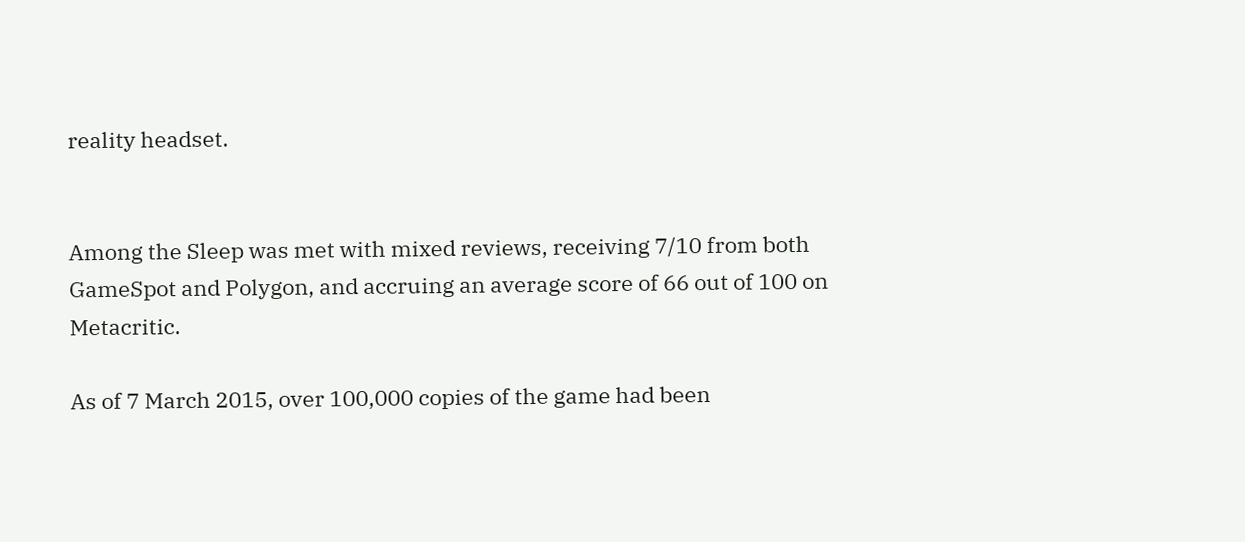reality headset.


Among the Sleep was met with mixed reviews, receiving 7/10 from both GameSpot and Polygon, and accruing an average score of 66 out of 100 on Metacritic.

As of 7 March 2015, over 100,000 copies of the game had been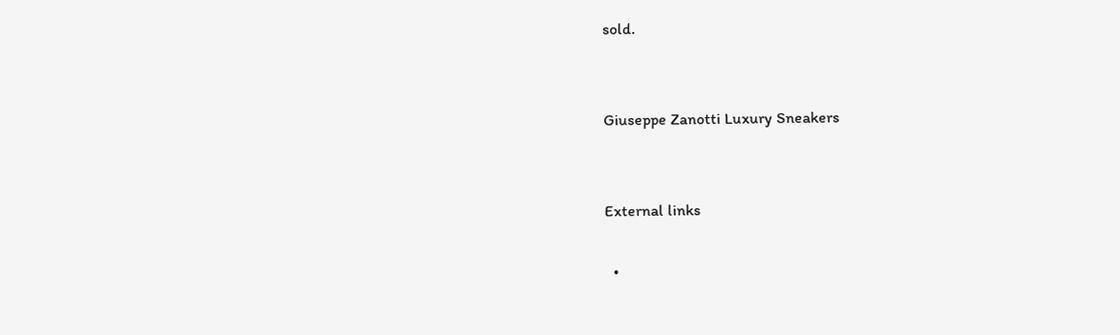sold.


Giuseppe Zanotti Luxury Sneakers


External links

  •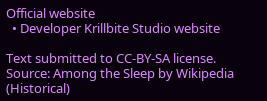Official website
  • Developer Krillbite Studio website

Text submitted to CC-BY-SA license. Source: Among the Sleep by Wikipedia (Historical)